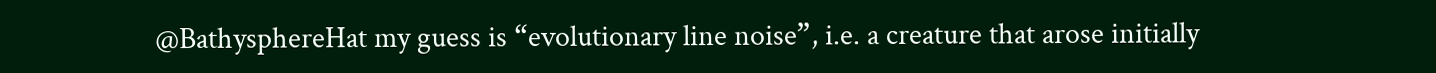@BathysphereHat my guess is “evolutionary line noise”, i.e. a creature that arose initially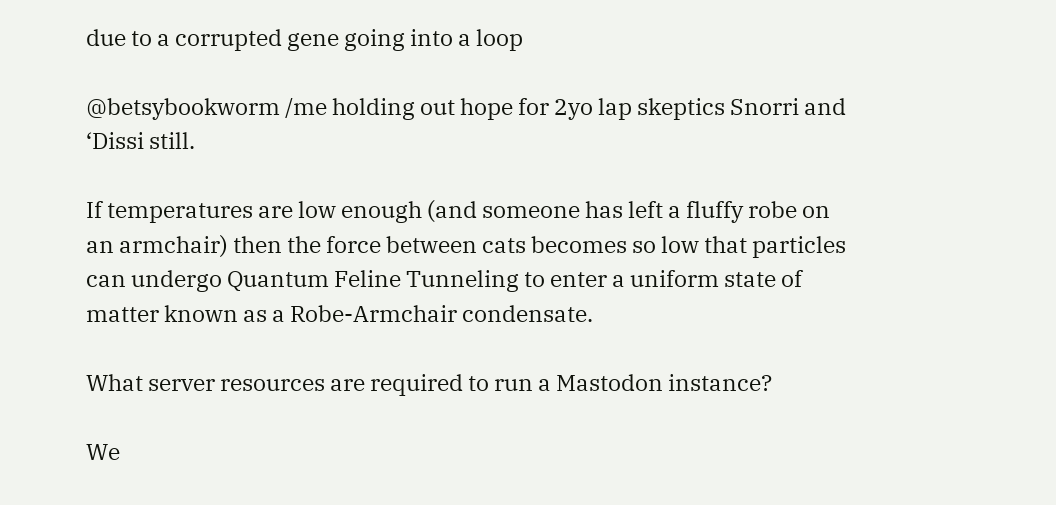due to a corrupted gene going into a loop

@betsybookworm /me holding out hope for 2yo lap skeptics Snorri and ‘Dissi still.

If temperatures are low enough (and someone has left a fluffy robe on an armchair) then the force between cats becomes so low that particles can undergo Quantum Feline Tunneling to enter a uniform state of matter known as a Robe-Armchair condensate.

What server resources are required to run a Mastodon instance?

We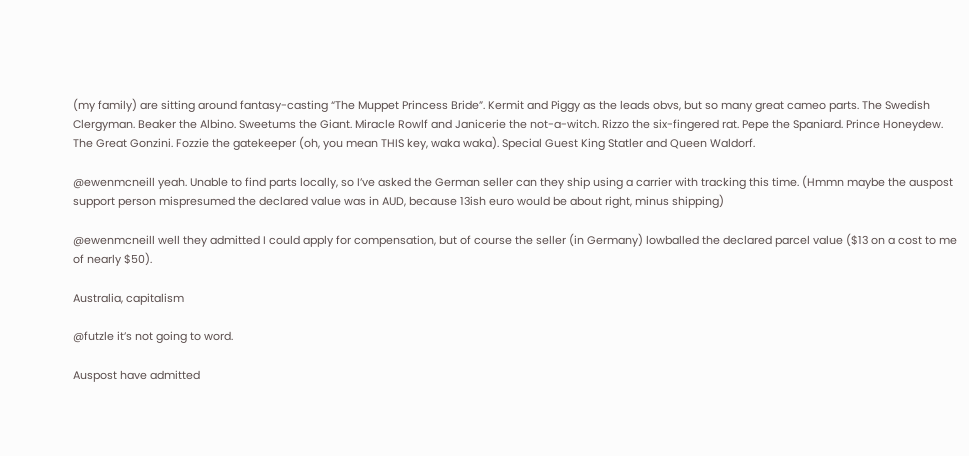(my family) are sitting around fantasy-casting “The Muppet Princess Bride”. Kermit and Piggy as the leads obvs, but so many great cameo parts. The Swedish Clergyman. Beaker the Albino. Sweetums the Giant. Miracle Rowlf and Janicerie the not-a-witch. Rizzo the six-fingered rat. Pepe the Spaniard. Prince Honeydew. The Great Gonzini. Fozzie the gatekeeper (oh, you mean THIS key, waka waka). Special Guest King Statler and Queen Waldorf.

@ewenmcneill yeah. Unable to find parts locally, so I’ve asked the German seller can they ship using a carrier with tracking this time. (Hmmn maybe the auspost support person mispresumed the declared value was in AUD, because 13ish euro would be about right, minus shipping)

@ewenmcneill well they admitted I could apply for compensation, but of course the seller (in Germany) lowballed the declared parcel value ($13 on a cost to me of nearly $50).

Australia, capitalism

@futzle it’s not going to word.

Auspost have admitted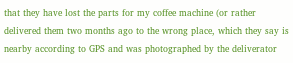that they have lost the parts for my coffee machine (or rather delivered them two months ago to the wrong place, which they say is nearby according to GPS and was photographed by the deliverator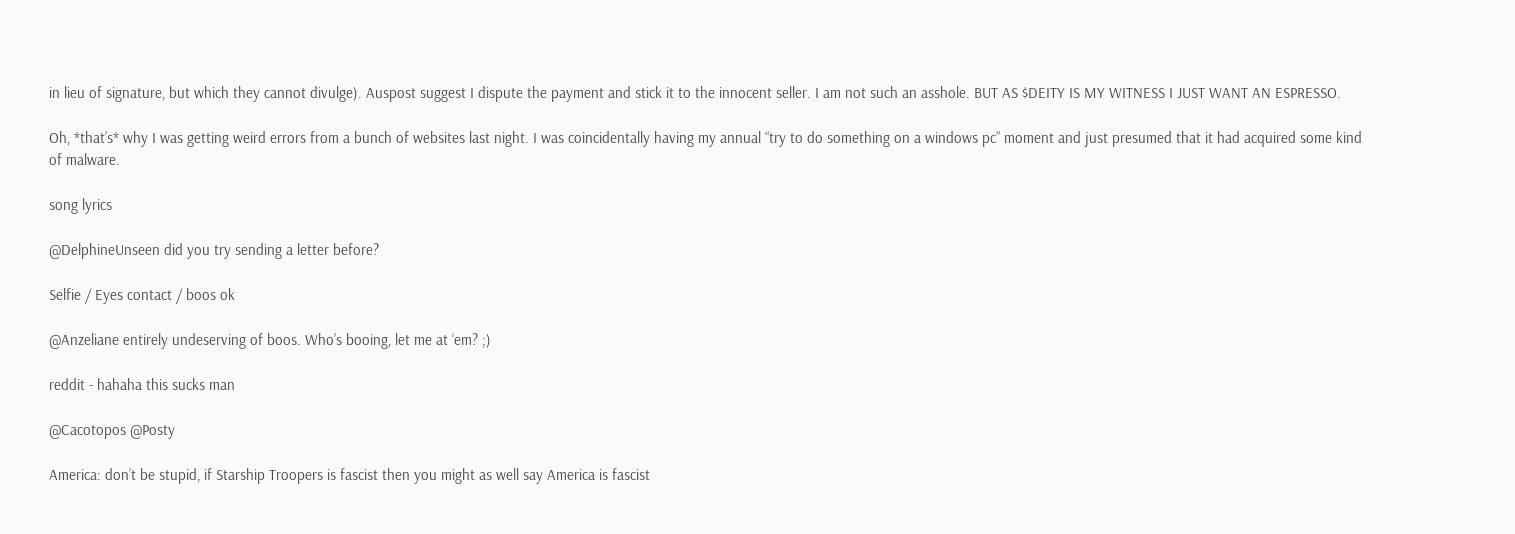in lieu of signature, but which they cannot divulge). Auspost suggest I dispute the payment and stick it to the innocent seller. I am not such an asshole. BUT AS $DEITY IS MY WITNESS I JUST WANT AN ESPRESSO.

Oh, *that’s* why I was getting weird errors from a bunch of websites last night. I was coincidentally having my annual “try to do something on a windows pc” moment and just presumed that it had acquired some kind of malware.

song lyrics

@DelphineUnseen did you try sending a letter before?

Selfie / Eyes contact / boos ok

@Anzeliane entirely undeserving of boos. Who’s booing, let me at ‘em? ;)

reddit - hahaha this sucks man

@Cacotopos @Posty

America: don’t be stupid, if Starship Troopers is fascist then you might as well say America is fascist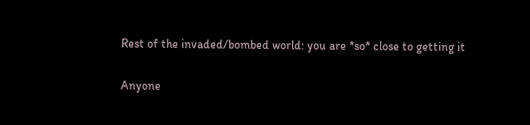Rest of the invaded/bombed world: you are *so* close to getting it

Anyone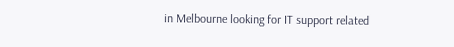in Melbourne looking for IT support related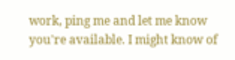work, ping me and let me know you're available. I might know of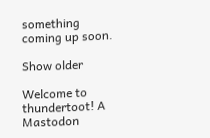something coming up soon.

Show older

Welcome to thundertoot! A Mastodon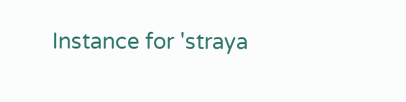Instance for 'straya